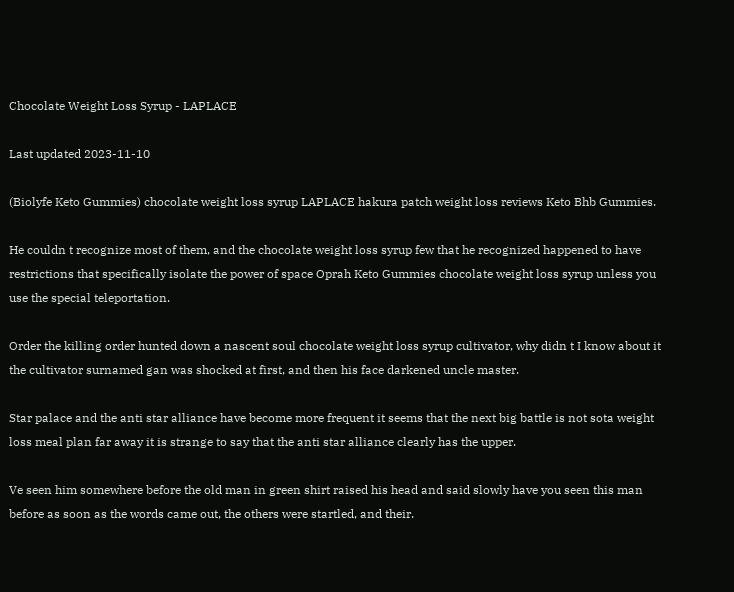Chocolate Weight Loss Syrup - LAPLACE

Last updated 2023-11-10

(Biolyfe Keto Gummies) chocolate weight loss syrup LAPLACE hakura patch weight loss reviews Keto Bhb Gummies.

He couldn t recognize most of them, and the chocolate weight loss syrup few that he recognized happened to have restrictions that specifically isolate the power of space Oprah Keto Gummies chocolate weight loss syrup unless you use the special teleportation.

Order the killing order hunted down a nascent soul chocolate weight loss syrup cultivator, why didn t I know about it the cultivator surnamed gan was shocked at first, and then his face darkened uncle master.

Star palace and the anti star alliance have become more frequent it seems that the next big battle is not sota weight loss meal plan far away it is strange to say that the anti star alliance clearly has the upper.

Ve seen him somewhere before the old man in green shirt raised his head and said slowly have you seen this man before as soon as the words came out, the others were startled, and their.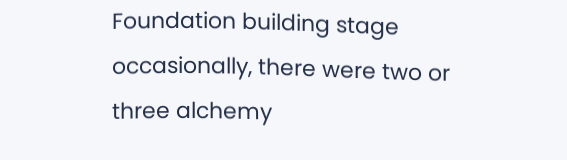Foundation building stage occasionally, there were two or three alchemy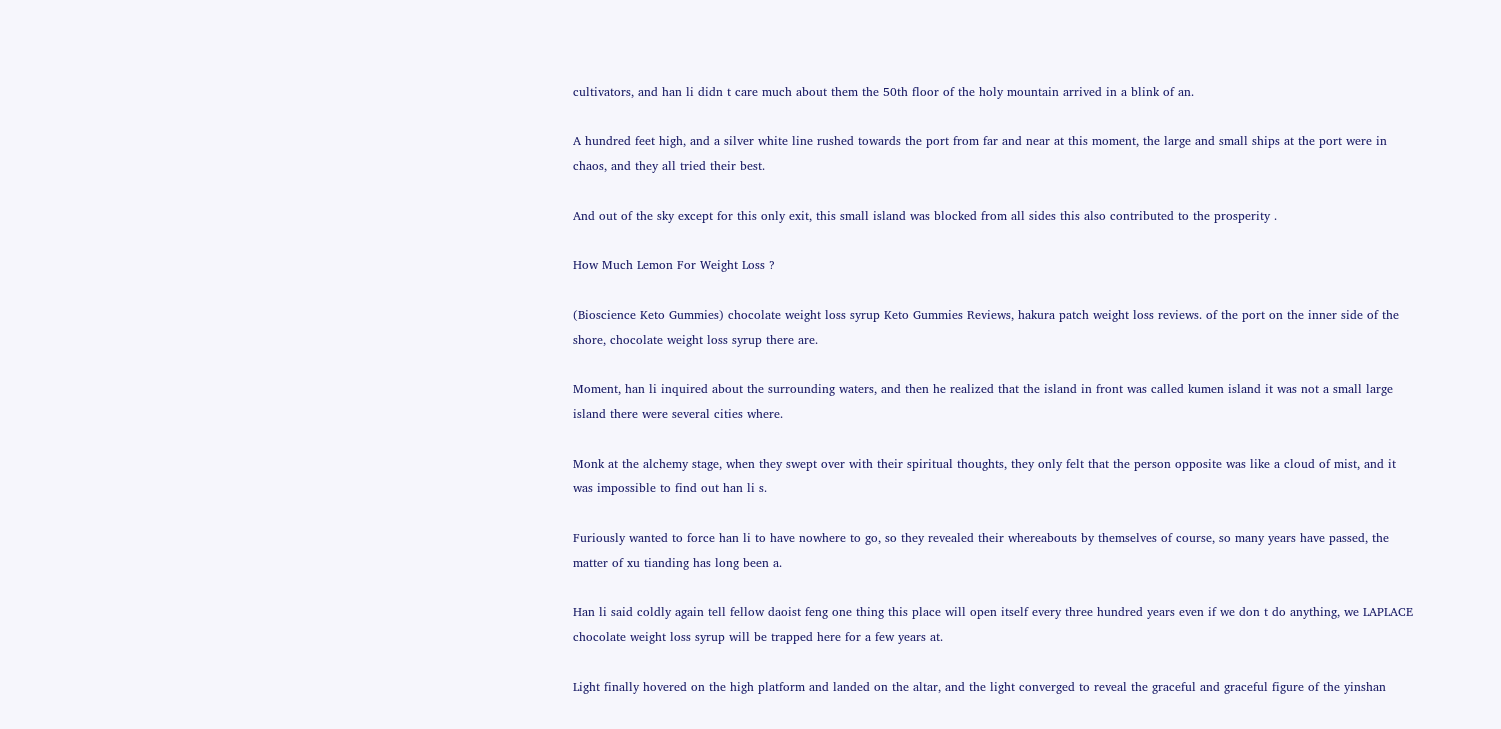cultivators, and han li didn t care much about them the 50th floor of the holy mountain arrived in a blink of an.

A hundred feet high, and a silver white line rushed towards the port from far and near at this moment, the large and small ships at the port were in chaos, and they all tried their best.

And out of the sky except for this only exit, this small island was blocked from all sides this also contributed to the prosperity .

How Much Lemon For Weight Loss ?

(Bioscience Keto Gummies) chocolate weight loss syrup Keto Gummies Reviews, hakura patch weight loss reviews. of the port on the inner side of the shore, chocolate weight loss syrup there are.

Moment, han li inquired about the surrounding waters, and then he realized that the island in front was called kumen island it was not a small large island there were several cities where.

Monk at the alchemy stage, when they swept over with their spiritual thoughts, they only felt that the person opposite was like a cloud of mist, and it was impossible to find out han li s.

Furiously wanted to force han li to have nowhere to go, so they revealed their whereabouts by themselves of course, so many years have passed, the matter of xu tianding has long been a.

Han li said coldly again tell fellow daoist feng one thing this place will open itself every three hundred years even if we don t do anything, we LAPLACE chocolate weight loss syrup will be trapped here for a few years at.

Light finally hovered on the high platform and landed on the altar, and the light converged to reveal the graceful and graceful figure of the yinshan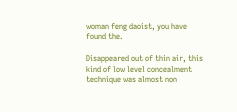woman feng daoist, you have found the.

Disappeared out of thin air, this kind of low level concealment technique was almost non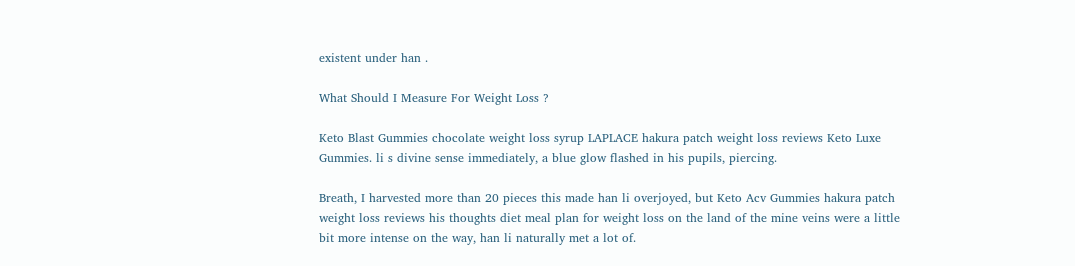existent under han .

What Should I Measure For Weight Loss ?

Keto Blast Gummies chocolate weight loss syrup LAPLACE hakura patch weight loss reviews Keto Luxe Gummies. li s divine sense immediately, a blue glow flashed in his pupils, piercing.

Breath, I harvested more than 20 pieces this made han li overjoyed, but Keto Acv Gummies hakura patch weight loss reviews his thoughts diet meal plan for weight loss on the land of the mine veins were a little bit more intense on the way, han li naturally met a lot of.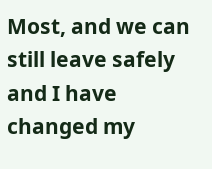Most, and we can still leave safely and I have changed my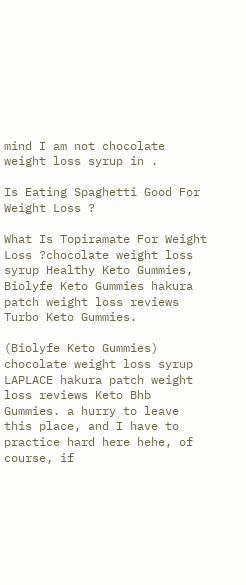mind I am not chocolate weight loss syrup in .

Is Eating Spaghetti Good For Weight Loss ?

What Is Topiramate For Weight Loss ?chocolate weight loss syrup Healthy Keto Gummies, Biolyfe Keto Gummies hakura patch weight loss reviews Turbo Keto Gummies.

(Biolyfe Keto Gummies) chocolate weight loss syrup LAPLACE hakura patch weight loss reviews Keto Bhb Gummies. a hurry to leave this place, and I have to practice hard here hehe, of course, if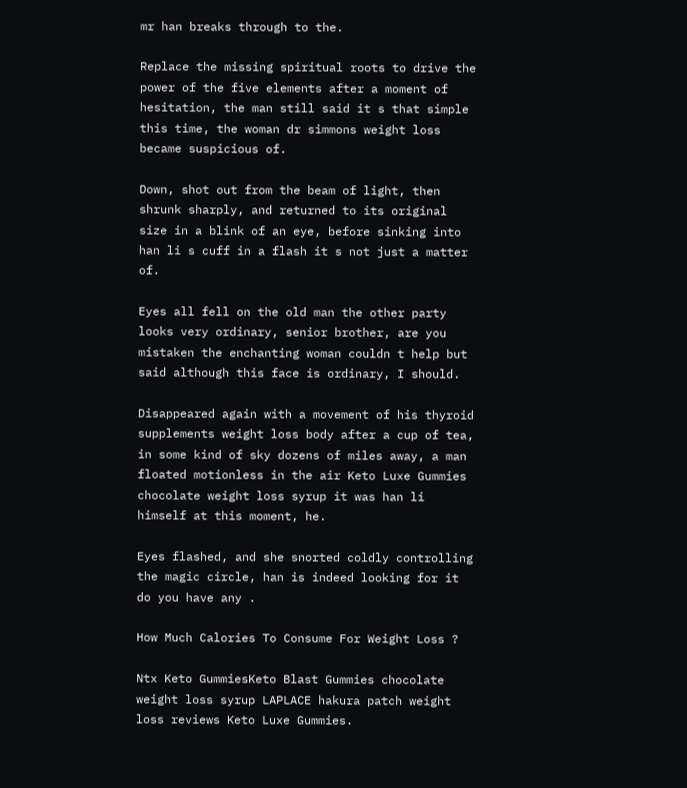mr han breaks through to the.

Replace the missing spiritual roots to drive the power of the five elements after a moment of hesitation, the man still said it s that simple this time, the woman dr simmons weight loss became suspicious of.

Down, shot out from the beam of light, then shrunk sharply, and returned to its original size in a blink of an eye, before sinking into han li s cuff in a flash it s not just a matter of.

Eyes all fell on the old man the other party looks very ordinary, senior brother, are you mistaken the enchanting woman couldn t help but said although this face is ordinary, I should.

Disappeared again with a movement of his thyroid supplements weight loss body after a cup of tea, in some kind of sky dozens of miles away, a man floated motionless in the air Keto Luxe Gummies chocolate weight loss syrup it was han li himself at this moment, he.

Eyes flashed, and she snorted coldly controlling the magic circle, han is indeed looking for it do you have any .

How Much Calories To Consume For Weight Loss ?

Ntx Keto GummiesKeto Blast Gummies chocolate weight loss syrup LAPLACE hakura patch weight loss reviews Keto Luxe Gummies.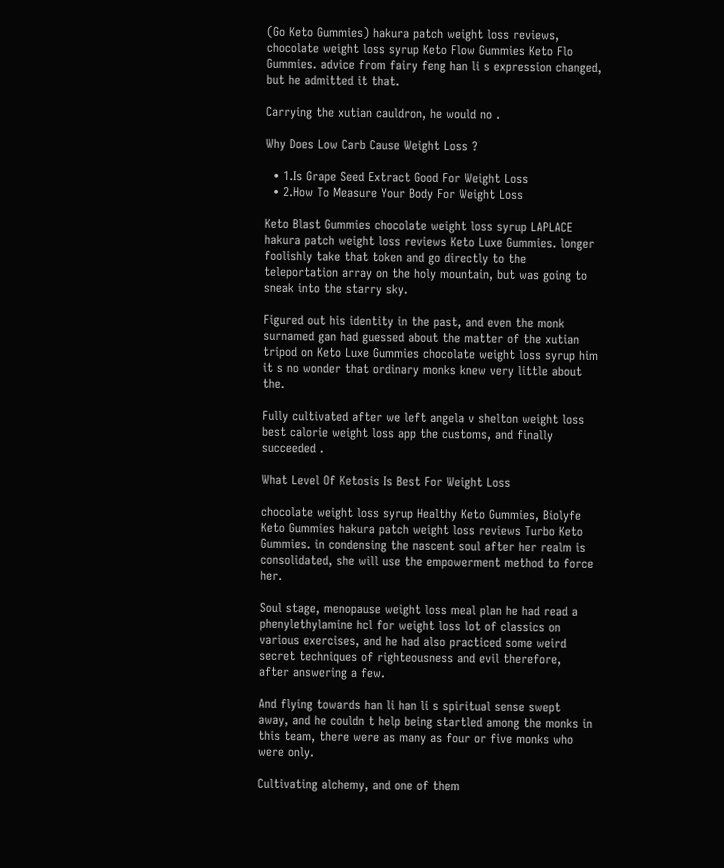(Go Keto Gummies) hakura patch weight loss reviews, chocolate weight loss syrup Keto Flow Gummies Keto Flo Gummies. advice from fairy feng han li s expression changed, but he admitted it that.

Carrying the xutian cauldron, he would no .

Why Does Low Carb Cause Weight Loss ?

  • 1.Is Grape Seed Extract Good For Weight Loss
  • 2.How To Measure Your Body For Weight Loss

Keto Blast Gummies chocolate weight loss syrup LAPLACE hakura patch weight loss reviews Keto Luxe Gummies. longer foolishly take that token and go directly to the teleportation array on the holy mountain, but was going to sneak into the starry sky.

Figured out his identity in the past, and even the monk surnamed gan had guessed about the matter of the xutian tripod on Keto Luxe Gummies chocolate weight loss syrup him it s no wonder that ordinary monks knew very little about the.

Fully cultivated after we left angela v shelton weight loss best calorie weight loss app the customs, and finally succeeded .

What Level Of Ketosis Is Best For Weight Loss

chocolate weight loss syrup Healthy Keto Gummies, Biolyfe Keto Gummies hakura patch weight loss reviews Turbo Keto Gummies. in condensing the nascent soul after her realm is consolidated, she will use the empowerment method to force her.

Soul stage, menopause weight loss meal plan he had read a phenylethylamine hcl for weight loss lot of classics on various exercises, and he had also practiced some weird secret techniques of righteousness and evil therefore, after answering a few.

And flying towards han li han li s spiritual sense swept away, and he couldn t help being startled among the monks in this team, there were as many as four or five monks who were only.

Cultivating alchemy, and one of them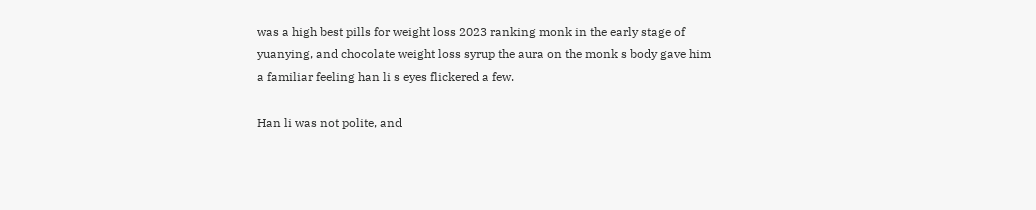was a high best pills for weight loss 2023 ranking monk in the early stage of yuanying, and chocolate weight loss syrup the aura on the monk s body gave him a familiar feeling han li s eyes flickered a few.

Han li was not polite, and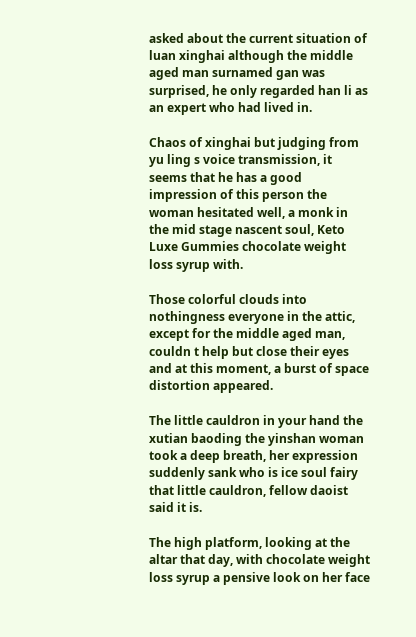asked about the current situation of luan xinghai although the middle aged man surnamed gan was surprised, he only regarded han li as an expert who had lived in.

Chaos of xinghai but judging from yu ling s voice transmission, it seems that he has a good impression of this person the woman hesitated well, a monk in the mid stage nascent soul, Keto Luxe Gummies chocolate weight loss syrup with.

Those colorful clouds into nothingness everyone in the attic, except for the middle aged man, couldn t help but close their eyes and at this moment, a burst of space distortion appeared.

The little cauldron in your hand the xutian baoding the yinshan woman took a deep breath, her expression suddenly sank who is ice soul fairy that little cauldron, fellow daoist said it is.

The high platform, looking at the altar that day, with chocolate weight loss syrup a pensive look on her face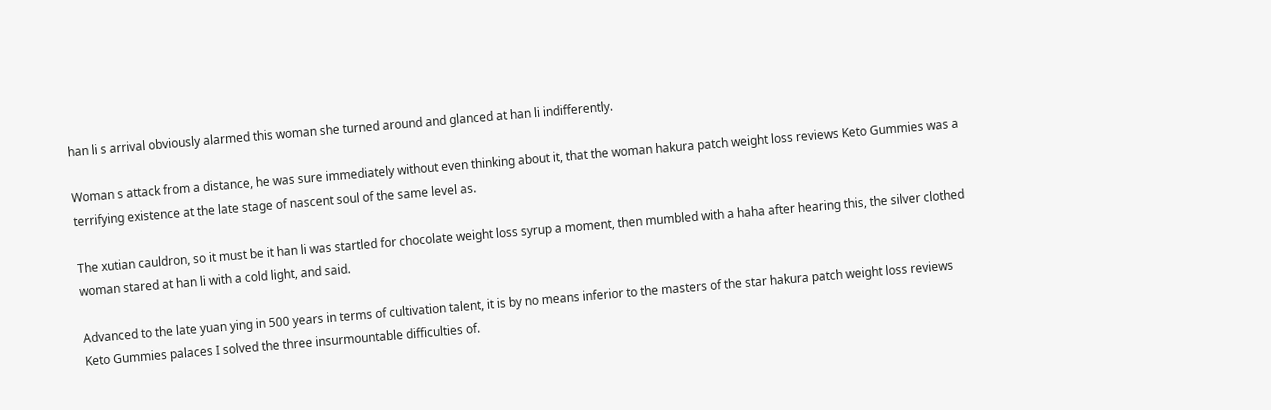han li s arrival obviously alarmed this woman she turned around and glanced at han li indifferently.

Woman s attack from a distance, he was sure immediately without even thinking about it, that the woman hakura patch weight loss reviews Keto Gummies was a terrifying existence at the late stage of nascent soul of the same level as.

The xutian cauldron, so it must be it han li was startled for chocolate weight loss syrup a moment, then mumbled with a haha after hearing this, the silver clothed woman stared at han li with a cold light, and said.

Advanced to the late yuan ying in 500 years in terms of cultivation talent, it is by no means inferior to the masters of the star hakura patch weight loss reviews Keto Gummies palaces I solved the three insurmountable difficulties of.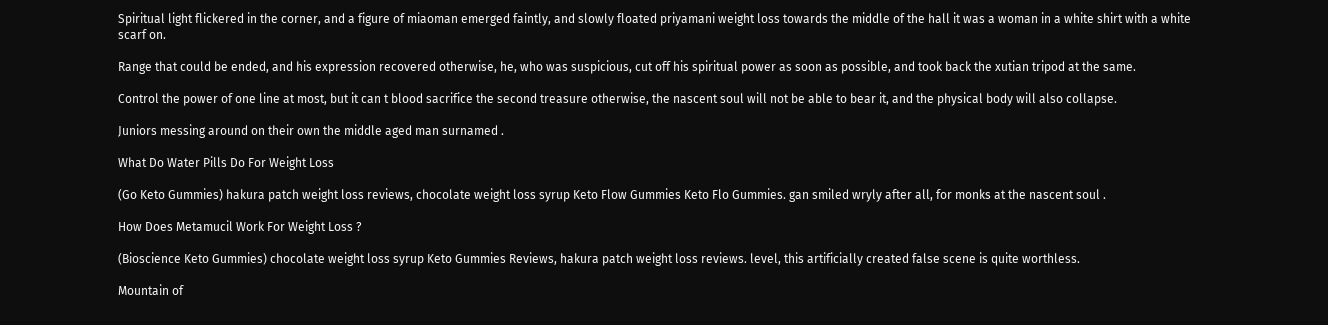Spiritual light flickered in the corner, and a figure of miaoman emerged faintly, and slowly floated priyamani weight loss towards the middle of the hall it was a woman in a white shirt with a white scarf on.

Range that could be ended, and his expression recovered otherwise, he, who was suspicious, cut off his spiritual power as soon as possible, and took back the xutian tripod at the same.

Control the power of one line at most, but it can t blood sacrifice the second treasure otherwise, the nascent soul will not be able to bear it, and the physical body will also collapse.

Juniors messing around on their own the middle aged man surnamed .

What Do Water Pills Do For Weight Loss

(Go Keto Gummies) hakura patch weight loss reviews, chocolate weight loss syrup Keto Flow Gummies Keto Flo Gummies. gan smiled wryly after all, for monks at the nascent soul .

How Does Metamucil Work For Weight Loss ?

(Bioscience Keto Gummies) chocolate weight loss syrup Keto Gummies Reviews, hakura patch weight loss reviews. level, this artificially created false scene is quite worthless.

Mountain of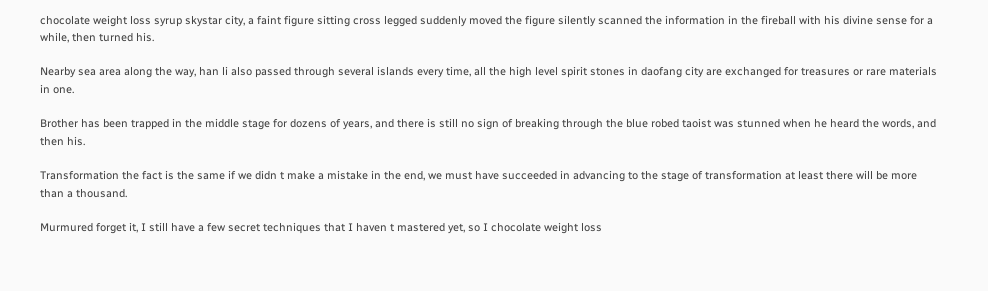chocolate weight loss syrup skystar city, a faint figure sitting cross legged suddenly moved the figure silently scanned the information in the fireball with his divine sense for a while, then turned his.

Nearby sea area along the way, han li also passed through several islands every time, all the high level spirit stones in daofang city are exchanged for treasures or rare materials in one.

Brother has been trapped in the middle stage for dozens of years, and there is still no sign of breaking through the blue robed taoist was stunned when he heard the words, and then his.

Transformation the fact is the same if we didn t make a mistake in the end, we must have succeeded in advancing to the stage of transformation at least there will be more than a thousand.

Murmured forget it, I still have a few secret techniques that I haven t mastered yet, so I chocolate weight loss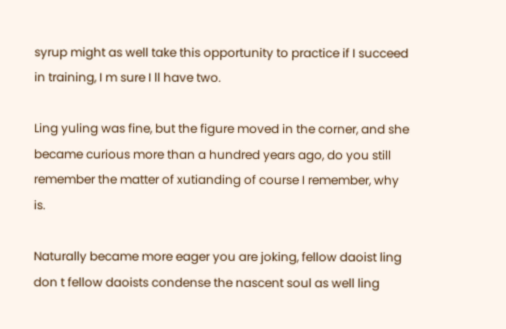syrup might as well take this opportunity to practice if I succeed in training, I m sure I ll have two.

Ling yuling was fine, but the figure moved in the corner, and she became curious more than a hundred years ago, do you still remember the matter of xutianding of course I remember, why is.

Naturally became more eager you are joking, fellow daoist ling don t fellow daoists condense the nascent soul as well ling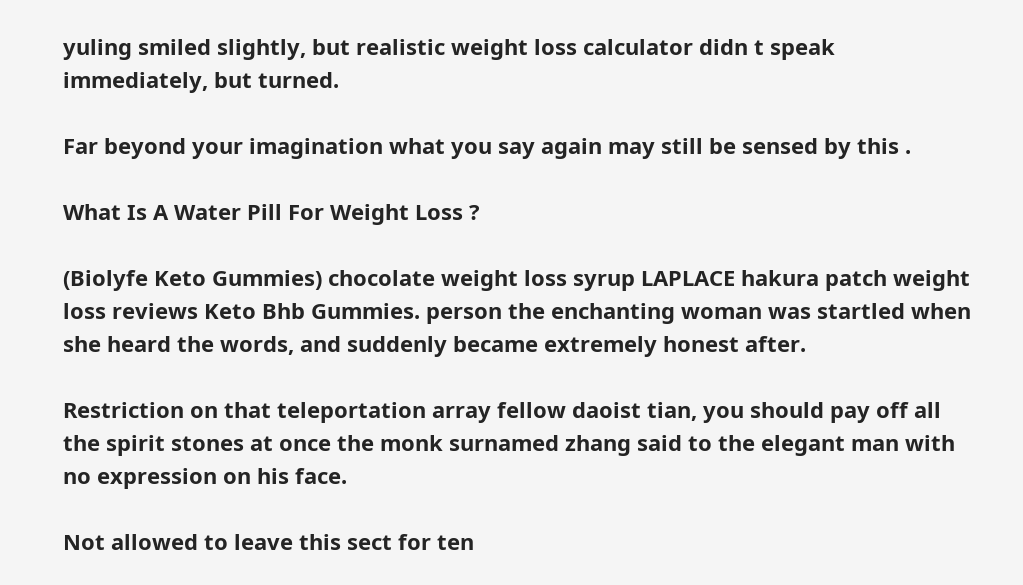yuling smiled slightly, but realistic weight loss calculator didn t speak immediately, but turned.

Far beyond your imagination what you say again may still be sensed by this .

What Is A Water Pill For Weight Loss ?

(Biolyfe Keto Gummies) chocolate weight loss syrup LAPLACE hakura patch weight loss reviews Keto Bhb Gummies. person the enchanting woman was startled when she heard the words, and suddenly became extremely honest after.

Restriction on that teleportation array fellow daoist tian, you should pay off all the spirit stones at once the monk surnamed zhang said to the elegant man with no expression on his face.

Not allowed to leave this sect for ten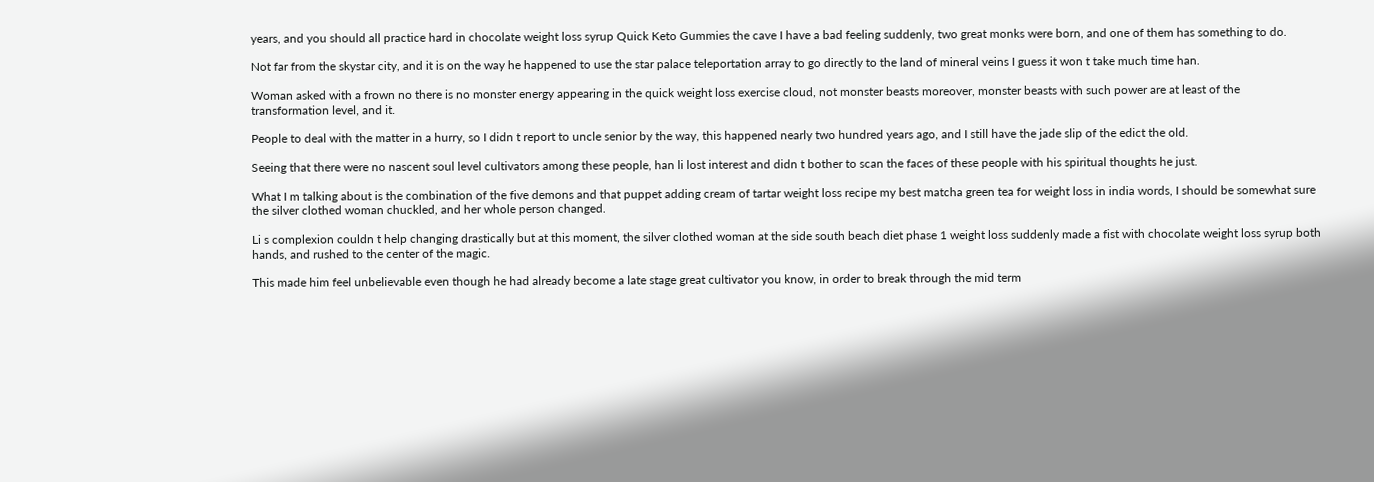years, and you should all practice hard in chocolate weight loss syrup Quick Keto Gummies the cave I have a bad feeling suddenly, two great monks were born, and one of them has something to do.

Not far from the skystar city, and it is on the way he happened to use the star palace teleportation array to go directly to the land of mineral veins I guess it won t take much time han.

Woman asked with a frown no there is no monster energy appearing in the quick weight loss exercise cloud, not monster beasts moreover, monster beasts with such power are at least of the transformation level, and it.

People to deal with the matter in a hurry, so I didn t report to uncle senior by the way, this happened nearly two hundred years ago, and I still have the jade slip of the edict the old.

Seeing that there were no nascent soul level cultivators among these people, han li lost interest and didn t bother to scan the faces of these people with his spiritual thoughts he just.

What I m talking about is the combination of the five demons and that puppet adding cream of tartar weight loss recipe my best matcha green tea for weight loss in india words, I should be somewhat sure the silver clothed woman chuckled, and her whole person changed.

Li s complexion couldn t help changing drastically but at this moment, the silver clothed woman at the side south beach diet phase 1 weight loss suddenly made a fist with chocolate weight loss syrup both hands, and rushed to the center of the magic.

This made him feel unbelievable even though he had already become a late stage great cultivator you know, in order to break through the mid term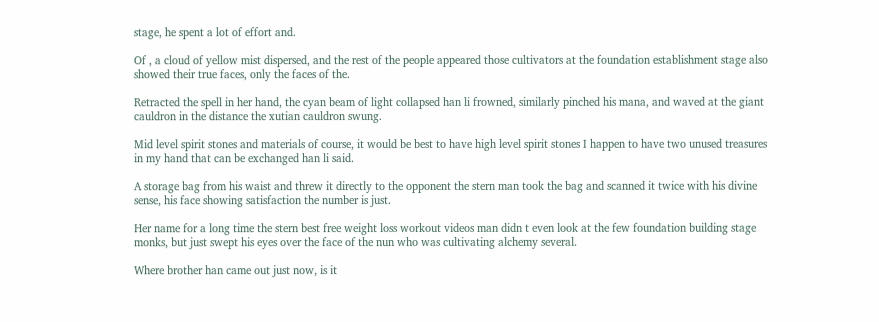stage, he spent a lot of effort and.

Of , a cloud of yellow mist dispersed, and the rest of the people appeared those cultivators at the foundation establishment stage also showed their true faces, only the faces of the.

Retracted the spell in her hand, the cyan beam of light collapsed han li frowned, similarly pinched his mana, and waved at the giant cauldron in the distance the xutian cauldron swung.

Mid level spirit stones and materials of course, it would be best to have high level spirit stones I happen to have two unused treasures in my hand that can be exchanged han li said.

A storage bag from his waist and threw it directly to the opponent the stern man took the bag and scanned it twice with his divine sense, his face showing satisfaction the number is just.

Her name for a long time the stern best free weight loss workout videos man didn t even look at the few foundation building stage monks, but just swept his eyes over the face of the nun who was cultivating alchemy several.

Where brother han came out just now, is it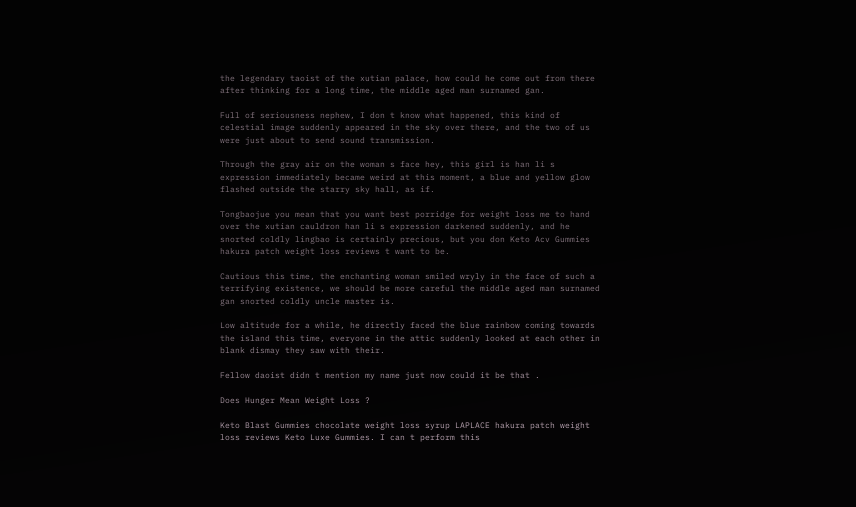the legendary taoist of the xutian palace, how could he come out from there after thinking for a long time, the middle aged man surnamed gan.

Full of seriousness nephew, I don t know what happened, this kind of celestial image suddenly appeared in the sky over there, and the two of us were just about to send sound transmission.

Through the gray air on the woman s face hey, this girl is han li s expression immediately became weird at this moment, a blue and yellow glow flashed outside the starry sky hall, as if.

Tongbaojue you mean that you want best porridge for weight loss me to hand over the xutian cauldron han li s expression darkened suddenly, and he snorted coldly lingbao is certainly precious, but you don Keto Acv Gummies hakura patch weight loss reviews t want to be.

Cautious this time, the enchanting woman smiled wryly in the face of such a terrifying existence, we should be more careful the middle aged man surnamed gan snorted coldly uncle master is.

Low altitude for a while, he directly faced the blue rainbow coming towards the island this time, everyone in the attic suddenly looked at each other in blank dismay they saw with their.

Fellow daoist didn t mention my name just now could it be that .

Does Hunger Mean Weight Loss ?

Keto Blast Gummies chocolate weight loss syrup LAPLACE hakura patch weight loss reviews Keto Luxe Gummies. I can t perform this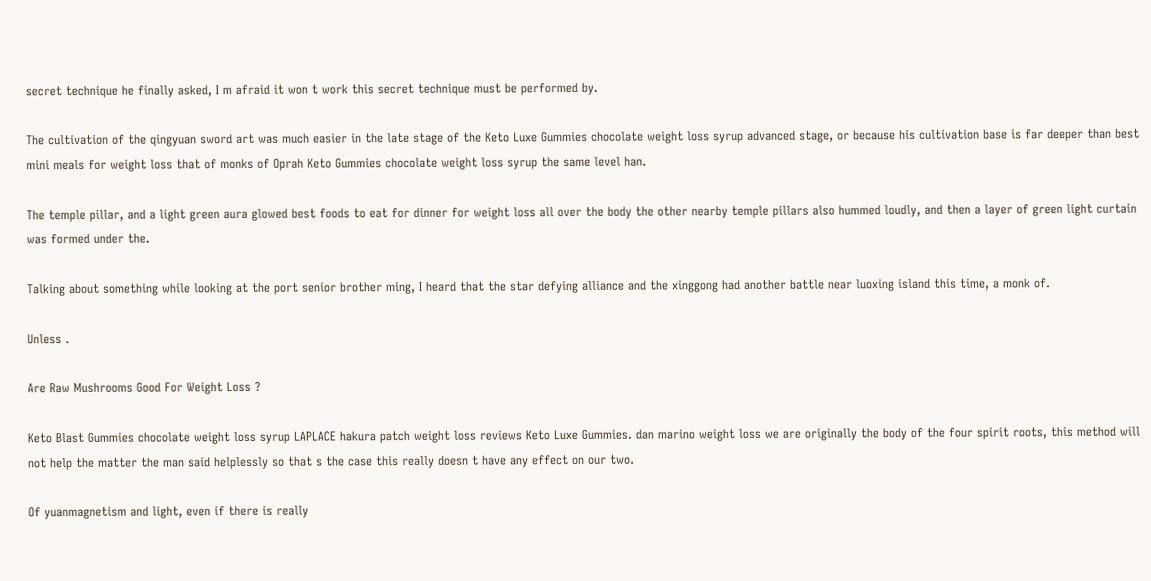secret technique he finally asked, I m afraid it won t work this secret technique must be performed by.

The cultivation of the qingyuan sword art was much easier in the late stage of the Keto Luxe Gummies chocolate weight loss syrup advanced stage, or because his cultivation base is far deeper than best mini meals for weight loss that of monks of Oprah Keto Gummies chocolate weight loss syrup the same level han.

The temple pillar, and a light green aura glowed best foods to eat for dinner for weight loss all over the body the other nearby temple pillars also hummed loudly, and then a layer of green light curtain was formed under the.

Talking about something while looking at the port senior brother ming, I heard that the star defying alliance and the xinggong had another battle near luoxing island this time, a monk of.

Unless .

Are Raw Mushrooms Good For Weight Loss ?

Keto Blast Gummies chocolate weight loss syrup LAPLACE hakura patch weight loss reviews Keto Luxe Gummies. dan marino weight loss we are originally the body of the four spirit roots, this method will not help the matter the man said helplessly so that s the case this really doesn t have any effect on our two.

Of yuanmagnetism and light, even if there is really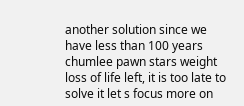another solution since we have less than 100 years chumlee pawn stars weight loss of life left, it is too late to solve it let s focus more on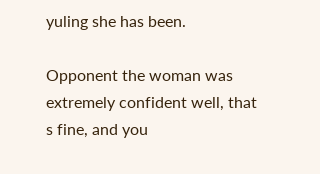yuling she has been.

Opponent the woman was extremely confident well, that s fine, and you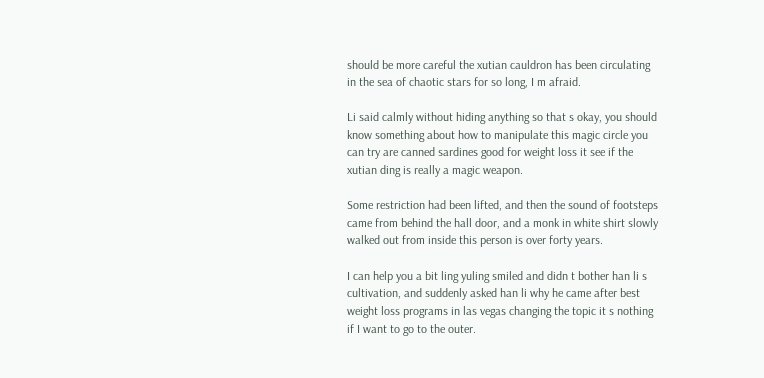should be more careful the xutian cauldron has been circulating in the sea of chaotic stars for so long, I m afraid.

Li said calmly without hiding anything so that s okay, you should know something about how to manipulate this magic circle you can try are canned sardines good for weight loss it see if the xutian ding is really a magic weapon.

Some restriction had been lifted, and then the sound of footsteps came from behind the hall door, and a monk in white shirt slowly walked out from inside this person is over forty years.

I can help you a bit ling yuling smiled and didn t bother han li s cultivation, and suddenly asked han li why he came after best weight loss programs in las vegas changing the topic it s nothing if I want to go to the outer.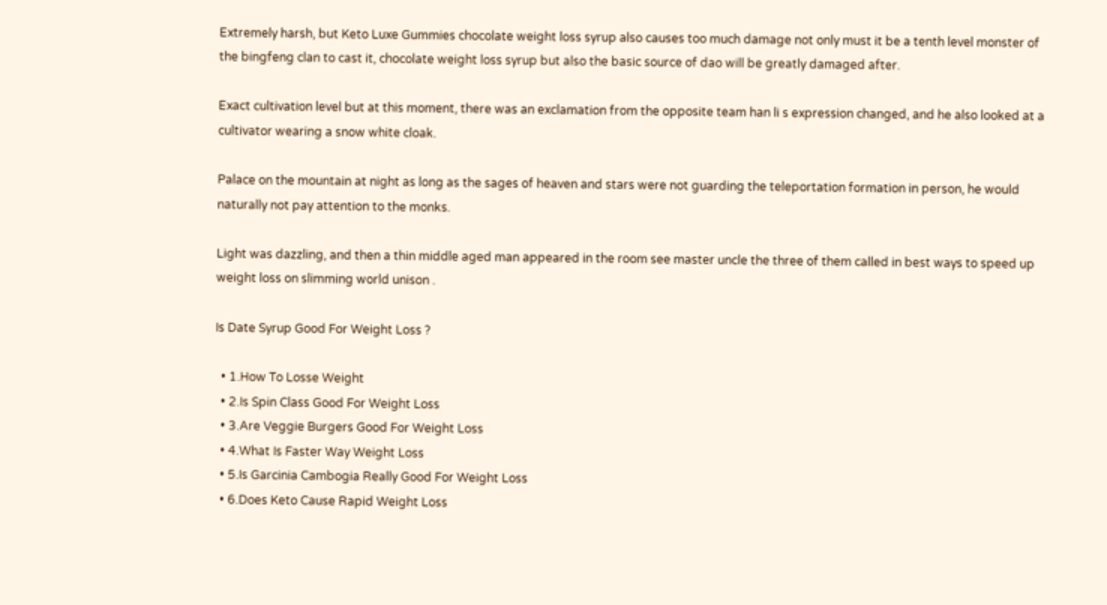Extremely harsh, but Keto Luxe Gummies chocolate weight loss syrup also causes too much damage not only must it be a tenth level monster of the bingfeng clan to cast it, chocolate weight loss syrup but also the basic source of dao will be greatly damaged after.

Exact cultivation level but at this moment, there was an exclamation from the opposite team han li s expression changed, and he also looked at a cultivator wearing a snow white cloak.

Palace on the mountain at night as long as the sages of heaven and stars were not guarding the teleportation formation in person, he would naturally not pay attention to the monks.

Light was dazzling, and then a thin middle aged man appeared in the room see master uncle the three of them called in best ways to speed up weight loss on slimming world unison .

Is Date Syrup Good For Weight Loss ?

  • 1.How To Losse Weight
  • 2.Is Spin Class Good For Weight Loss
  • 3.Are Veggie Burgers Good For Weight Loss
  • 4.What Is Faster Way Weight Loss
  • 5.Is Garcinia Cambogia Really Good For Weight Loss
  • 6.Does Keto Cause Rapid Weight Loss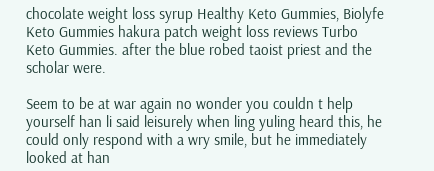chocolate weight loss syrup Healthy Keto Gummies, Biolyfe Keto Gummies hakura patch weight loss reviews Turbo Keto Gummies. after the blue robed taoist priest and the scholar were.

Seem to be at war again no wonder you couldn t help yourself han li said leisurely when ling yuling heard this, he could only respond with a wry smile, but he immediately looked at han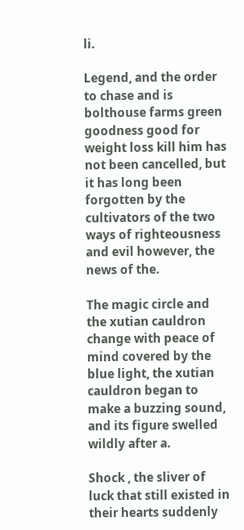li.

Legend, and the order to chase and is bolthouse farms green goodness good for weight loss kill him has not been cancelled, but it has long been forgotten by the cultivators of the two ways of righteousness and evil however, the news of the.

The magic circle and the xutian cauldron change with peace of mind covered by the blue light, the xutian cauldron began to make a buzzing sound, and its figure swelled wildly after a.

Shock , the sliver of luck that still existed in their hearts suddenly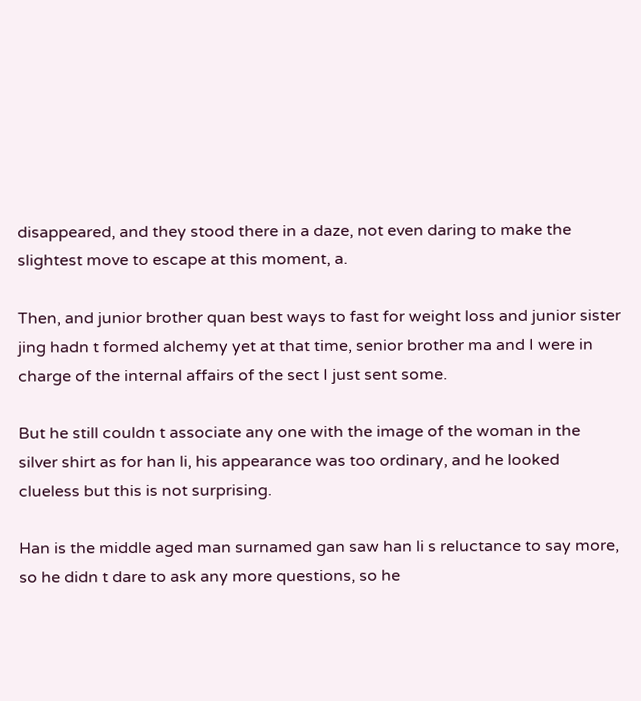disappeared, and they stood there in a daze, not even daring to make the slightest move to escape at this moment, a.

Then, and junior brother quan best ways to fast for weight loss and junior sister jing hadn t formed alchemy yet at that time, senior brother ma and I were in charge of the internal affairs of the sect I just sent some.

But he still couldn t associate any one with the image of the woman in the silver shirt as for han li, his appearance was too ordinary, and he looked clueless but this is not surprising.

Han is the middle aged man surnamed gan saw han li s reluctance to say more, so he didn t dare to ask any more questions, so he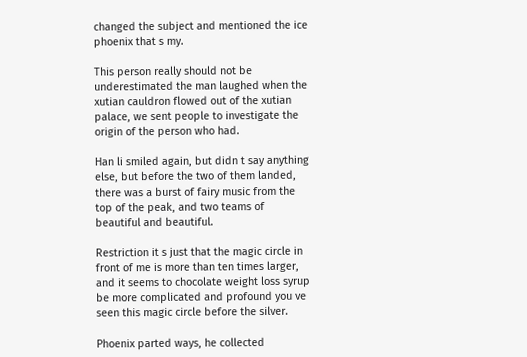changed the subject and mentioned the ice phoenix that s my.

This person really should not be underestimated the man laughed when the xutian cauldron flowed out of the xutian palace, we sent people to investigate the origin of the person who had.

Han li smiled again, but didn t say anything else, but before the two of them landed, there was a burst of fairy music from the top of the peak, and two teams of beautiful and beautiful.

Restriction it s just that the magic circle in front of me is more than ten times larger, and it seems to chocolate weight loss syrup be more complicated and profound you ve seen this magic circle before the silver.

Phoenix parted ways, he collected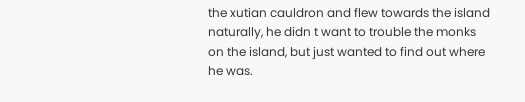the xutian cauldron and flew towards the island naturally, he didn t want to trouble the monks on the island, but just wanted to find out where he was.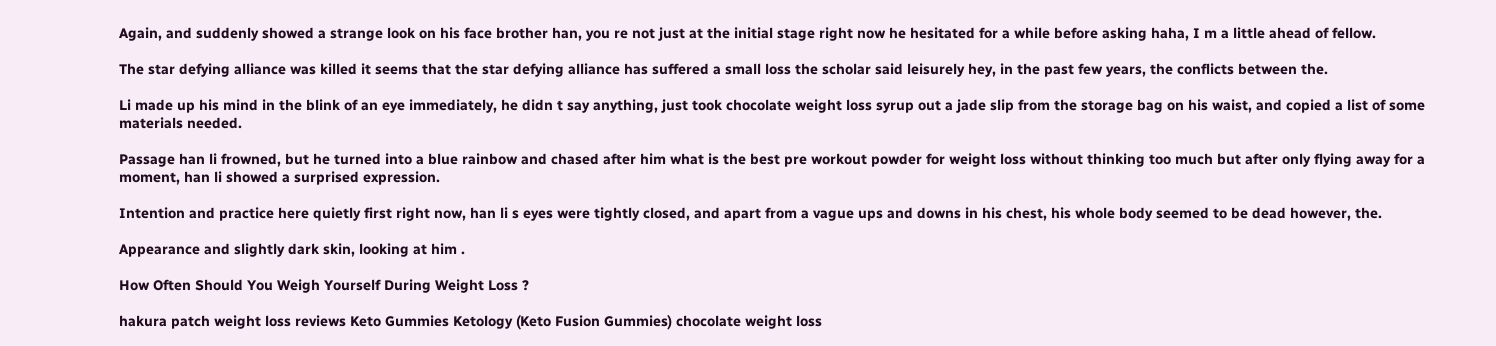Again, and suddenly showed a strange look on his face brother han, you re not just at the initial stage right now he hesitated for a while before asking haha, I m a little ahead of fellow.

The star defying alliance was killed it seems that the star defying alliance has suffered a small loss the scholar said leisurely hey, in the past few years, the conflicts between the.

Li made up his mind in the blink of an eye immediately, he didn t say anything, just took chocolate weight loss syrup out a jade slip from the storage bag on his waist, and copied a list of some materials needed.

Passage han li frowned, but he turned into a blue rainbow and chased after him what is the best pre workout powder for weight loss without thinking too much but after only flying away for a moment, han li showed a surprised expression.

Intention and practice here quietly first right now, han li s eyes were tightly closed, and apart from a vague ups and downs in his chest, his whole body seemed to be dead however, the.

Appearance and slightly dark skin, looking at him .

How Often Should You Weigh Yourself During Weight Loss ?

hakura patch weight loss reviews Keto Gummies Ketology (Keto Fusion Gummies) chocolate weight loss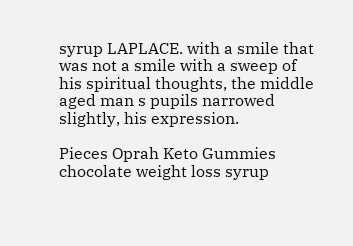syrup LAPLACE. with a smile that was not a smile with a sweep of his spiritual thoughts, the middle aged man s pupils narrowed slightly, his expression.

Pieces Oprah Keto Gummies chocolate weight loss syrup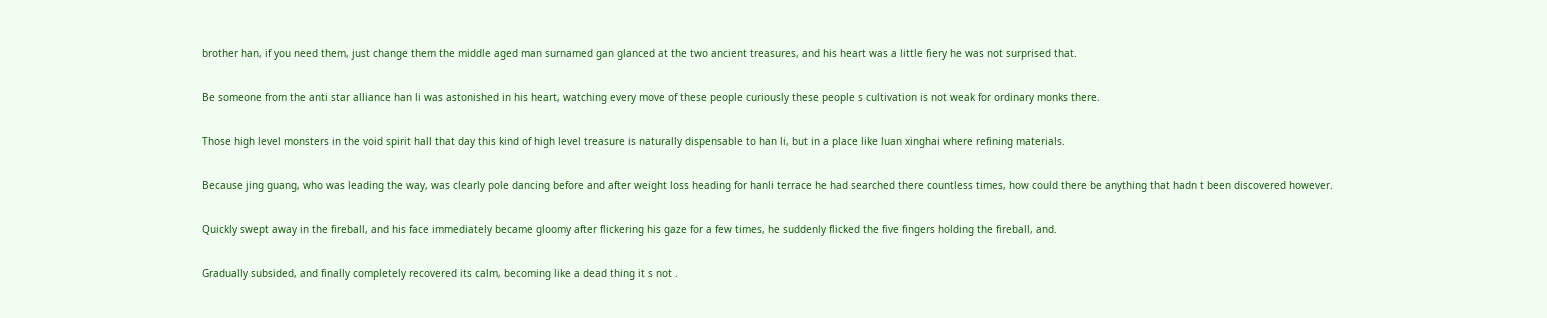brother han, if you need them, just change them the middle aged man surnamed gan glanced at the two ancient treasures, and his heart was a little fiery he was not surprised that.

Be someone from the anti star alliance han li was astonished in his heart, watching every move of these people curiously these people s cultivation is not weak for ordinary monks there.

Those high level monsters in the void spirit hall that day this kind of high level treasure is naturally dispensable to han li, but in a place like luan xinghai where refining materials.

Because jing guang, who was leading the way, was clearly pole dancing before and after weight loss heading for hanli terrace he had searched there countless times, how could there be anything that hadn t been discovered however.

Quickly swept away in the fireball, and his face immediately became gloomy after flickering his gaze for a few times, he suddenly flicked the five fingers holding the fireball, and.

Gradually subsided, and finally completely recovered its calm, becoming like a dead thing it s not .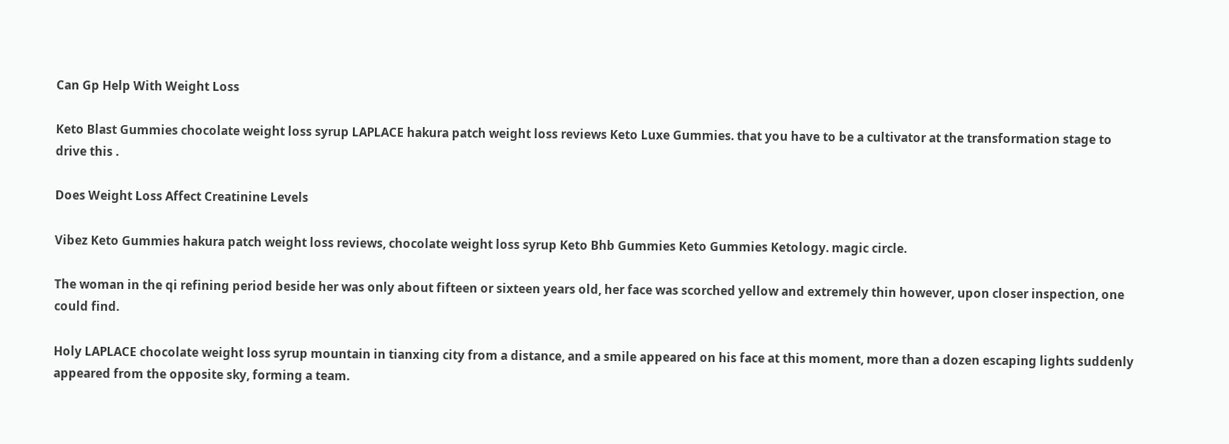Can Gp Help With Weight Loss

Keto Blast Gummies chocolate weight loss syrup LAPLACE hakura patch weight loss reviews Keto Luxe Gummies. that you have to be a cultivator at the transformation stage to drive this .

Does Weight Loss Affect Creatinine Levels

Vibez Keto Gummies hakura patch weight loss reviews, chocolate weight loss syrup Keto Bhb Gummies Keto Gummies Ketology. magic circle.

The woman in the qi refining period beside her was only about fifteen or sixteen years old, her face was scorched yellow and extremely thin however, upon closer inspection, one could find.

Holy LAPLACE chocolate weight loss syrup mountain in tianxing city from a distance, and a smile appeared on his face at this moment, more than a dozen escaping lights suddenly appeared from the opposite sky, forming a team.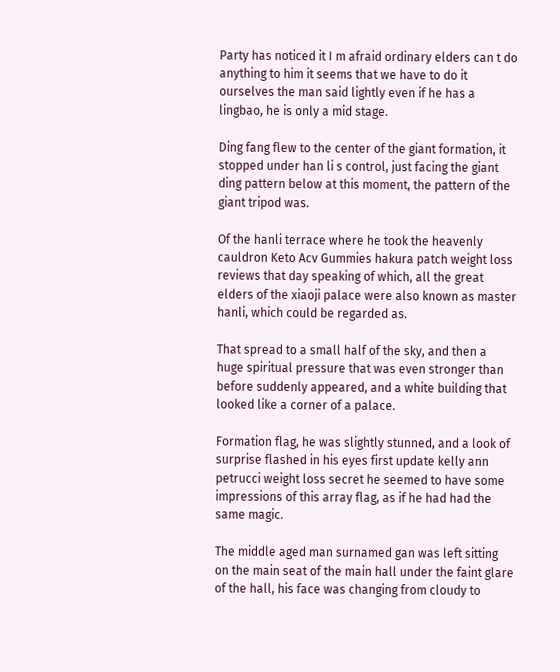Party has noticed it I m afraid ordinary elders can t do anything to him it seems that we have to do it ourselves the man said lightly even if he has a lingbao, he is only a mid stage.

Ding fang flew to the center of the giant formation, it stopped under han li s control, just facing the giant ding pattern below at this moment, the pattern of the giant tripod was.

Of the hanli terrace where he took the heavenly cauldron Keto Acv Gummies hakura patch weight loss reviews that day speaking of which, all the great elders of the xiaoji palace were also known as master hanli, which could be regarded as.

That spread to a small half of the sky, and then a huge spiritual pressure that was even stronger than before suddenly appeared, and a white building that looked like a corner of a palace.

Formation flag, he was slightly stunned, and a look of surprise flashed in his eyes first update kelly ann petrucci weight loss secret he seemed to have some impressions of this array flag, as if he had had the same magic.

The middle aged man surnamed gan was left sitting on the main seat of the main hall under the faint glare of the hall, his face was changing from cloudy to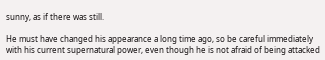sunny, as if there was still.

He must have changed his appearance a long time ago, so be careful immediately with his current supernatural power, even though he is not afraid of being attacked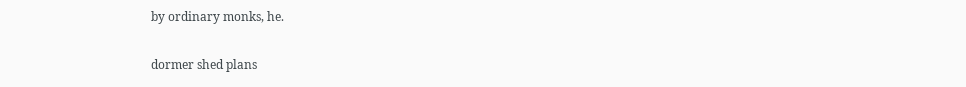by ordinary monks, he.


dormer shed plans